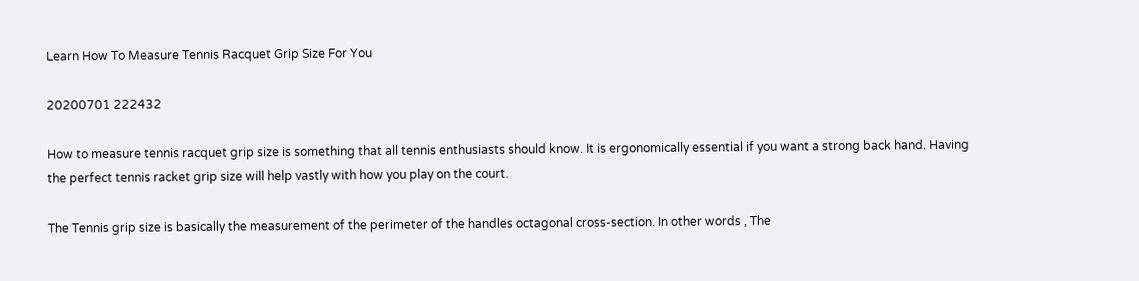Learn How To Measure Tennis Racquet Grip Size For You

20200701 222432

How to measure tennis racquet grip size is something that all tennis enthusiasts should know. It is ergonomically essential if you want a strong back hand. Having the perfect tennis racket grip size will help vastly with how you play on the court.

The Tennis grip size is basically the measurement of the perimeter of the handles octagonal cross-section. In other words , The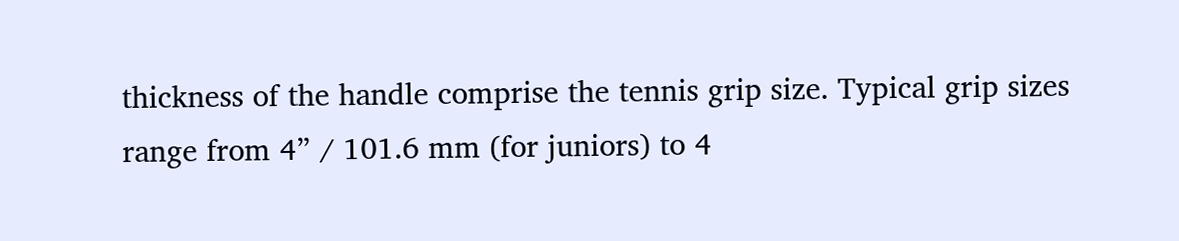thickness of the handle comprise the tennis grip size. Typical grip sizes range from 4” / 101.6 mm (for juniors) to 4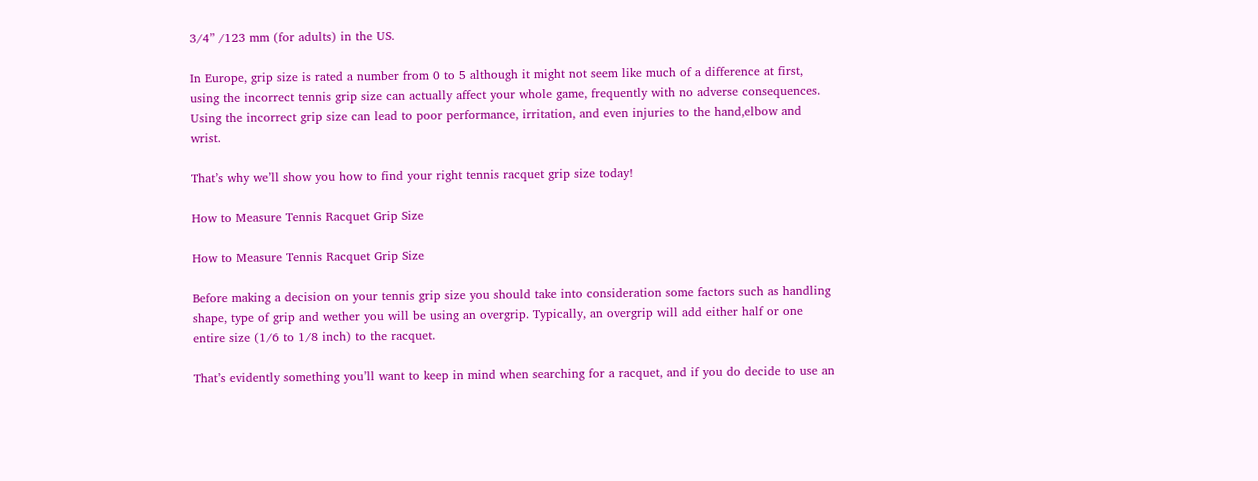3/4” /123 mm (for adults) in the US.

In Europe, grip size is rated a number from 0 to 5 although it might not seem like much of a difference at first, using the incorrect tennis grip size can actually affect your whole game, frequently with no adverse consequences. Using the incorrect grip size can lead to poor performance, irritation, and even injuries to the hand,elbow and wrist.

That’s why we’ll show you how to find your right tennis racquet grip size today!

How to Measure Tennis Racquet Grip Size

How to Measure Tennis Racquet Grip Size

Before making a decision on your tennis grip size you should take into consideration some factors such as handling shape, type of grip and wether you will be using an overgrip. Typically, an overgrip will add either half or one entire size (1/6 to 1/8 inch) to the racquet.

That’s evidently something you’ll want to keep in mind when searching for a racquet, and if you do decide to use an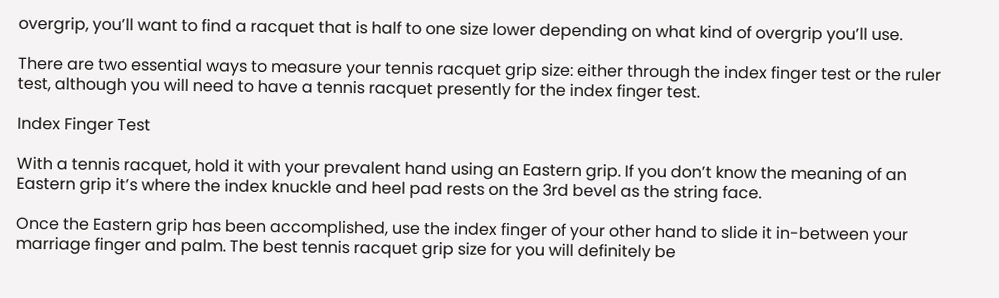overgrip, you’ll want to find a racquet that is half to one size lower depending on what kind of overgrip you’ll use.

There are two essential ways to measure your tennis racquet grip size: either through the index finger test or the ruler test, although you will need to have a tennis racquet presently for the index finger test.

Index Finger Test

With a tennis racquet, hold it with your prevalent hand using an Eastern grip. If you don’t know the meaning of an Eastern grip it’s where the index knuckle and heel pad rests on the 3rd bevel as the string face.

Once the Eastern grip has been accomplished, use the index finger of your other hand to slide it in-between your marriage finger and palm. The best tennis racquet grip size for you will definitely be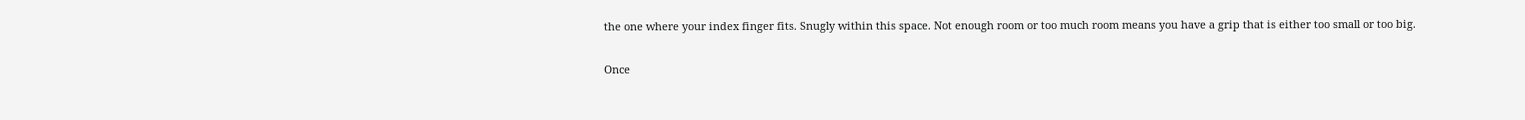the one where your index finger fits. Snugly within this space. Not enough room or too much room means you have a grip that is either too small or too big.

Once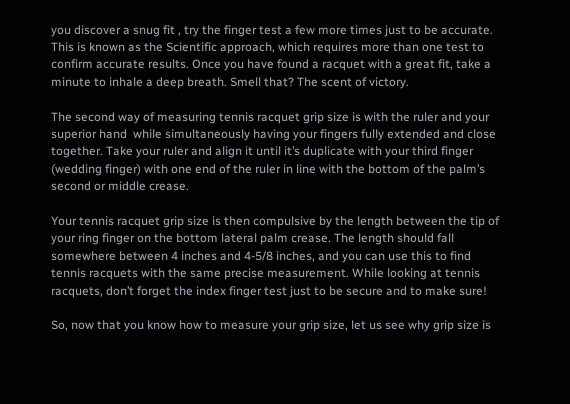you discover a snug fit , try the finger test a few more times just to be accurate. This is known as the Scientific approach, which requires more than one test to confirm accurate results. Once you have found a racquet with a great fit, take a minute to inhale a deep breath. Smell that? The scent of victory.

The second way of measuring tennis racquet grip size is with the ruler and your superior hand  while simultaneously having your fingers fully extended and close together. Take your ruler and align it until it’s duplicate with your third finger (wedding finger) with one end of the ruler in line with the bottom of the palm’s second or middle crease.

Your tennis racquet grip size is then compulsive by the length between the tip of your ring finger on the bottom lateral palm crease. The length should fall somewhere between 4 inches and 4-5/8 inches, and you can use this to find tennis racquets with the same precise measurement. While looking at tennis racquets, don’t forget the index finger test just to be secure and to make sure!

So, now that you know how to measure your grip size, let us see why grip size is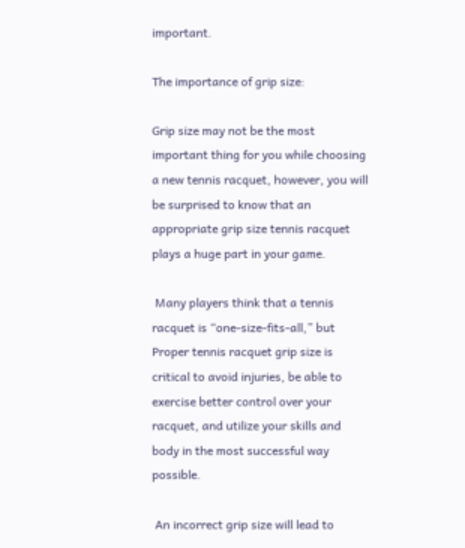important.

The importance of grip size:

Grip size may not be the most important thing for you while choosing a new tennis racquet, however, you will be surprised to know that an appropriate grip size tennis racquet plays a huge part in your game.

 Many players think that a tennis racquet is “one-size-fits-all,” but Proper tennis racquet grip size is critical to avoid injuries, be able to exercise better control over your racquet, and utilize your skills and body in the most successful way possible.

 An incorrect grip size will lead to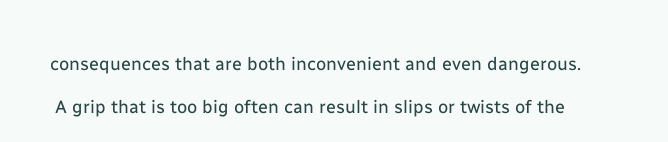consequences that are both inconvenient and even dangerous.

 A grip that is too big often can result in slips or twists of the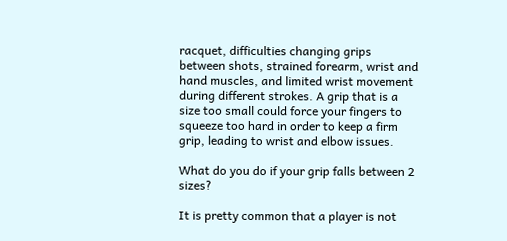racquet, difficulties changing grips between shots, strained forearm, wrist and hand muscles, and limited wrist movement during different strokes. A grip that is a size too small could force your fingers to squeeze too hard in order to keep a firm grip, leading to wrist and elbow issues.

What do you do if your grip falls between 2 sizes?

It is pretty common that a player is not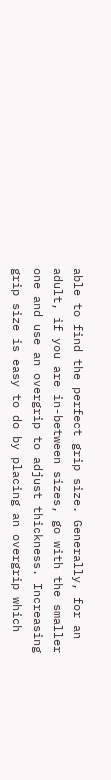able to find the perfect grip size. Generally, for an adult, if you are in-between sizes, go with the smaller one and use an overgrip to adjust thickness. Increasing grip size is easy to do by placing an overgrip which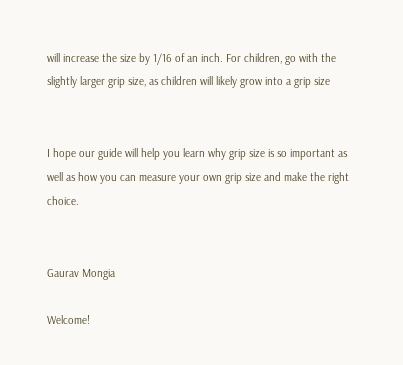will increase the size by 1/16 of an inch. For children, go with the slightly larger grip size, as children will likely grow into a grip size


I hope our guide will help you learn why grip size is so important as well as how you can measure your own grip size and make the right choice.


Gaurav Mongia

Welcome!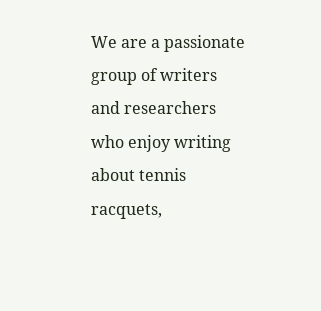We are a passionate group of writers and researchers who enjoy writing about tennis racquets,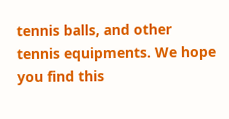tennis balls, and other tennis equipments. We hope you find this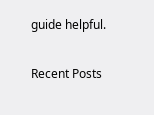guide helpful.

Recent Posts